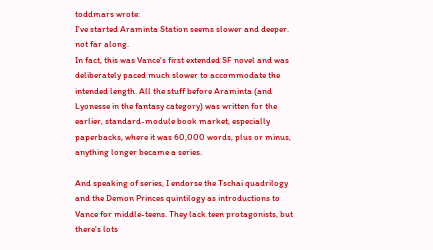toddmars wrote:
I've started Araminta Station seems slower and deeper. not far along.
In fact, this was Vance's first extended SF novel and was deliberately paced much slower to accommodate the intended length. All the stuff before Araminta (and Lyonesse in the fantasy category) was written for the earlier, standard-module book market, especially paperbacks, where it was 60,000 words, plus or minus, anything longer became a series.

And speaking of series, I endorse the Tschai quadrilogy and the Demon Princes quintilogy as introductions to Vance for middle-teens. They lack teen protagonists, but there's lots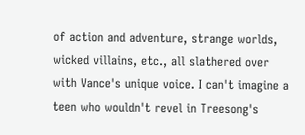of action and adventure, strange worlds, wicked villains, etc., all slathered over with Vance's unique voice. I can't imagine a teen who wouldn't revel in Treesong's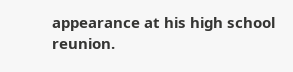appearance at his high school reunion.